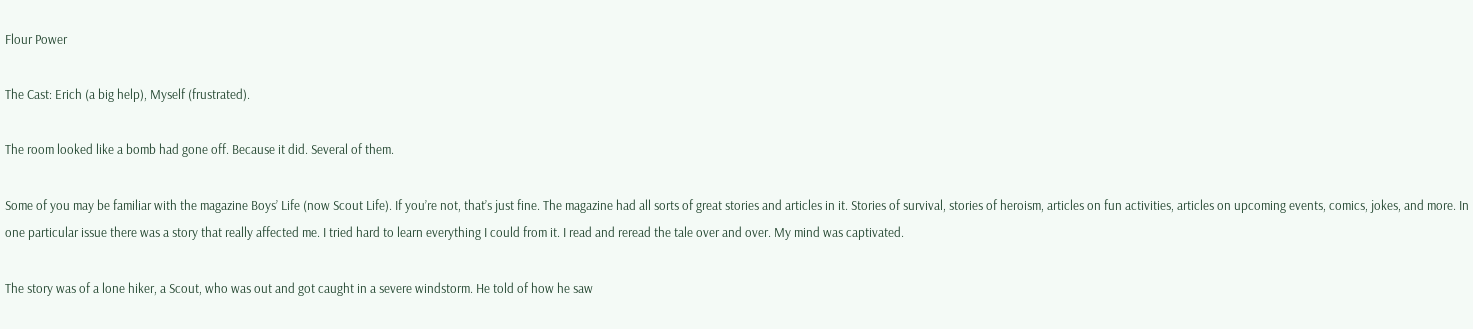Flour Power

The Cast: Erich (a big help), Myself (frustrated).

The room looked like a bomb had gone off. Because it did. Several of them.

Some of you may be familiar with the magazine Boys’ Life (now Scout Life). If you’re not, that’s just fine. The magazine had all sorts of great stories and articles in it. Stories of survival, stories of heroism, articles on fun activities, articles on upcoming events, comics, jokes, and more. In one particular issue there was a story that really affected me. I tried hard to learn everything I could from it. I read and reread the tale over and over. My mind was captivated.

The story was of a lone hiker, a Scout, who was out and got caught in a severe windstorm. He told of how he saw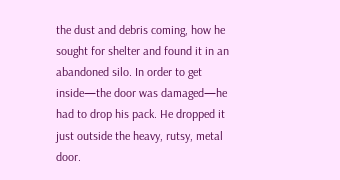the dust and debris coming, how he sought for shelter and found it in an abandoned silo. In order to get inside—the door was damaged—he had to drop his pack. He dropped it just outside the heavy, rutsy, metal door.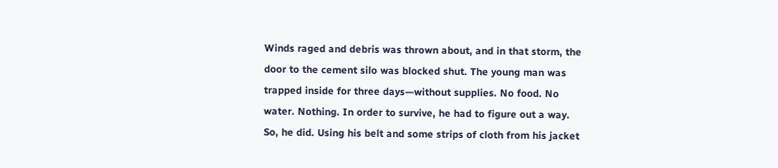Winds raged and debris was thrown about, and in that storm, the door to the cement silo was blocked shut. The young man was trapped inside for three days—without supplies. No food. No water. Nothing. In order to survive, he had to figure out a way. So, he did. Using his belt and some strips of cloth from his jacket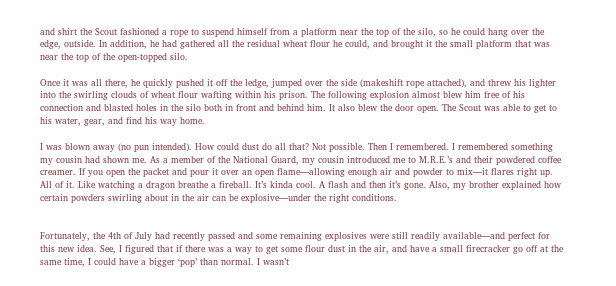and shirt the Scout fashioned a rope to suspend himself from a platform near the top of the silo, so he could hang over the edge, outside. In addition, he had gathered all the residual wheat flour he could, and brought it the small platform that was near the top of the open-topped silo.

Once it was all there, he quickly pushed it off the ledge, jumped over the side (makeshift rope attached), and threw his lighter into the swirling clouds of wheat flour wafting within his prison. The following explosion almost blew him free of his connection and blasted holes in the silo both in front and behind him. It also blew the door open. The Scout was able to get to his water, gear, and find his way home.

I was blown away (no pun intended). How could dust do all that? Not possible. Then I remembered. I remembered something my cousin had shown me. As a member of the National Guard, my cousin introduced me to M.R.E.’s and their powdered coffee creamer. If you open the packet and pour it over an open flame—allowing enough air and powder to mix—it flares right up. All of it. Like watching a dragon breathe a fireball. It’s kinda cool. A flash and then it’s gone. Also, my brother explained how certain powders swirling about in the air can be explosive—under the right conditions.


Fortunately, the 4th of July had recently passed and some remaining explosives were still readily available—and perfect for this new idea. See, I figured that if there was a way to get some flour dust in the air, and have a small firecracker go off at the same time, I could have a bigger ‘pop’ than normal. I wasn’t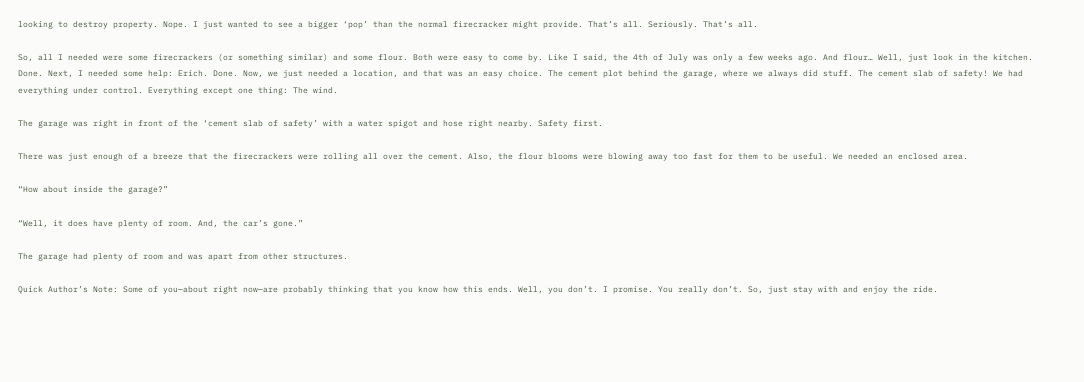looking to destroy property. Nope. I just wanted to see a bigger ‘pop’ than the normal firecracker might provide. That’s all. Seriously. That’s all.

So, all I needed were some firecrackers (or something similar) and some flour. Both were easy to come by. Like I said, the 4th of July was only a few weeks ago. And flour… Well, just look in the kitchen. Done. Next, I needed some help: Erich. Done. Now, we just needed a location, and that was an easy choice. The cement plot behind the garage, where we always did stuff. The cement slab of safety! We had everything under control. Everything except one thing: The wind.

The garage was right in front of the ‘cement slab of safety’ with a water spigot and hose right nearby. Safety first.

There was just enough of a breeze that the firecrackers were rolling all over the cement. Also, the flour blooms were blowing away too fast for them to be useful. We needed an enclosed area.

“How about inside the garage?”

“Well, it does have plenty of room. And, the car’s gone.”

The garage had plenty of room and was apart from other structures.

Quick Author’s Note: Some of you—about right now—are probably thinking that you know how this ends. Well, you don’t. I promise. You really don’t. So, just stay with and enjoy the ride.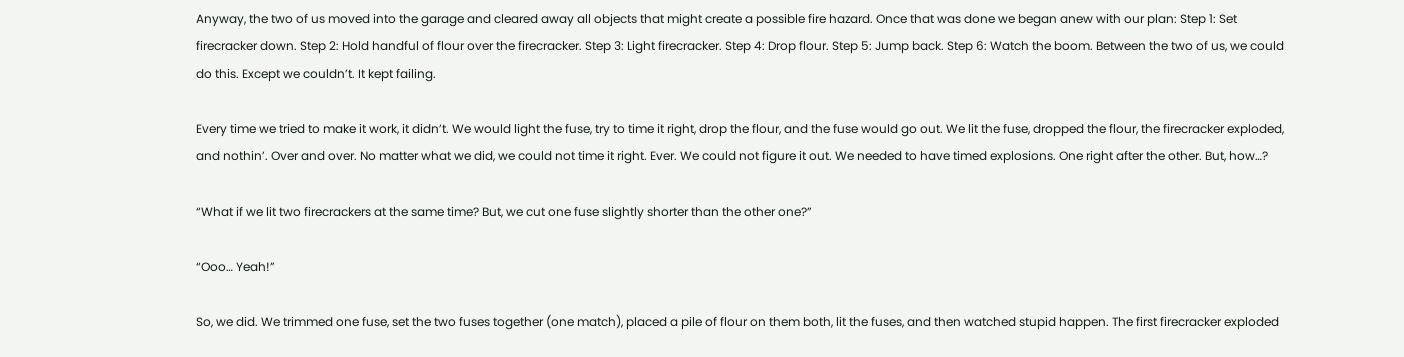Anyway, the two of us moved into the garage and cleared away all objects that might create a possible fire hazard. Once that was done we began anew with our plan: Step 1: Set firecracker down. Step 2: Hold handful of flour over the firecracker. Step 3: Light firecracker. Step 4: Drop flour. Step 5: Jump back. Step 6: Watch the boom. Between the two of us, we could do this. Except we couldn’t. It kept failing.

Every time we tried to make it work, it didn’t. We would light the fuse, try to time it right, drop the flour, and the fuse would go out. We lit the fuse, dropped the flour, the firecracker exploded, and nothin’. Over and over. No matter what we did, we could not time it right. Ever. We could not figure it out. We needed to have timed explosions. One right after the other. But, how…?

“What if we lit two firecrackers at the same time? But, we cut one fuse slightly shorter than the other one?”

“Ooo… Yeah!”

So, we did. We trimmed one fuse, set the two fuses together (one match), placed a pile of flour on them both, lit the fuses, and then watched stupid happen. The first firecracker exploded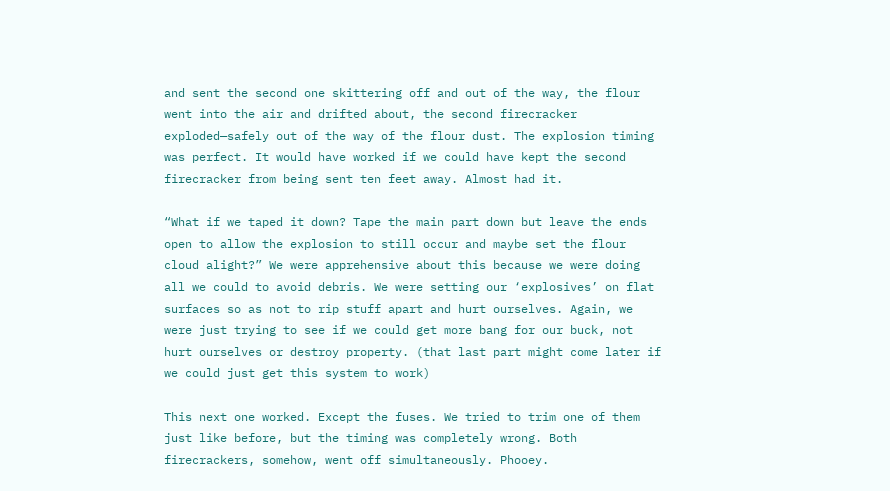and sent the second one skittering off and out of the way, the flour went into the air and drifted about, the second firecracker exploded—safely out of the way of the flour dust. The explosion timing was perfect. It would have worked if we could have kept the second firecracker from being sent ten feet away. Almost had it.

“What if we taped it down? Tape the main part down but leave the ends open to allow the explosion to still occur and maybe set the flour cloud alight?” We were apprehensive about this because we were doing all we could to avoid debris. We were setting our ‘explosives’ on flat surfaces so as not to rip stuff apart and hurt ourselves. Again, we were just trying to see if we could get more bang for our buck, not hurt ourselves or destroy property. (that last part might come later if we could just get this system to work)

This next one worked. Except the fuses. We tried to trim one of them just like before, but the timing was completely wrong. Both firecrackers, somehow, went off simultaneously. Phooey.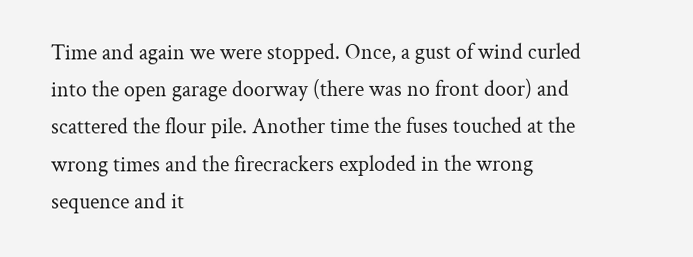Time and again we were stopped. Once, a gust of wind curled into the open garage doorway (there was no front door) and scattered the flour pile. Another time the fuses touched at the wrong times and the firecrackers exploded in the wrong sequence and it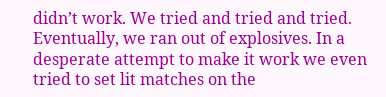didn’t work. We tried and tried and tried. Eventually, we ran out of explosives. In a desperate attempt to make it work we even tried to set lit matches on the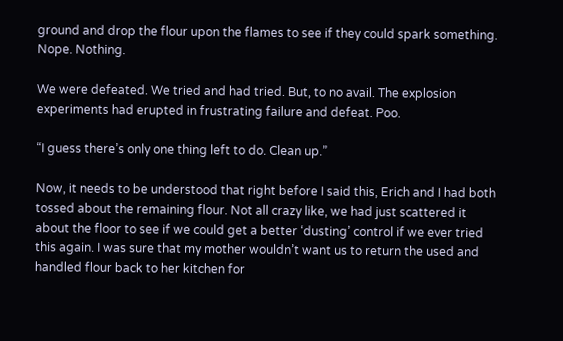ground and drop the flour upon the flames to see if they could spark something. Nope. Nothing.

We were defeated. We tried and had tried. But, to no avail. The explosion experiments had erupted in frustrating failure and defeat. Poo.

“I guess there’s only one thing left to do. Clean up.”

Now, it needs to be understood that right before I said this, Erich and I had both tossed about the remaining flour. Not all crazy like, we had just scattered it about the floor to see if we could get a better ‘dusting’ control if we ever tried this again. I was sure that my mother wouldn’t want us to return the used and handled flour back to her kitchen for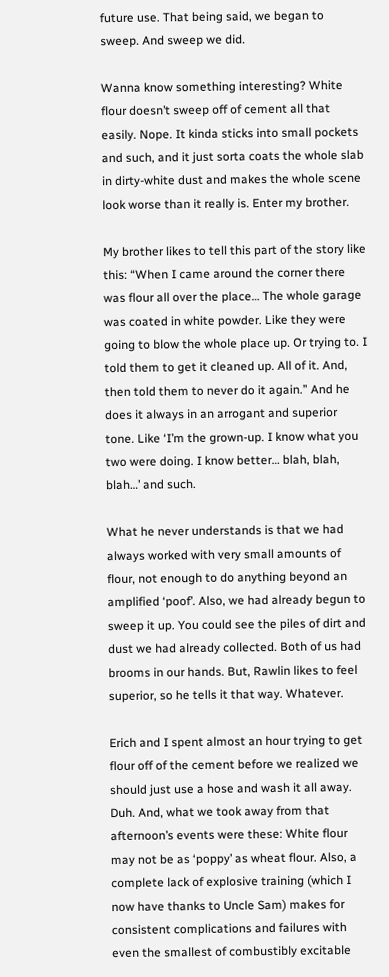future use. That being said, we began to sweep. And sweep we did.

Wanna know something interesting? White flour doesn’t sweep off of cement all that easily. Nope. It kinda sticks into small pockets and such, and it just sorta coats the whole slab in dirty-white dust and makes the whole scene look worse than it really is. Enter my brother.

My brother likes to tell this part of the story like this: “When I came around the corner there was flour all over the place… The whole garage was coated in white powder. Like they were going to blow the whole place up. Or trying to. I told them to get it cleaned up. All of it. And, then told them to never do it again.” And he does it always in an arrogant and superior tone. Like ‘I’m the grown-up. I know what you two were doing. I know better… blah, blah, blah…’ and such.

What he never understands is that we had always worked with very small amounts of flour, not enough to do anything beyond an amplified ‘poof’. Also, we had already begun to sweep it up. You could see the piles of dirt and dust we had already collected. Both of us had brooms in our hands. But, Rawlin likes to feel superior, so he tells it that way. Whatever.

Erich and I spent almost an hour trying to get flour off of the cement before we realized we should just use a hose and wash it all away. Duh. And, what we took away from that afternoon’s events were these: White flour may not be as ‘poppy’ as wheat flour. Also, a complete lack of explosive training (which I now have thanks to Uncle Sam) makes for consistent complications and failures with even the smallest of combustibly excitable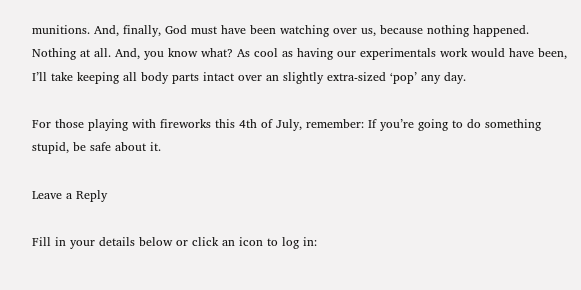munitions. And, finally, God must have been watching over us, because nothing happened. Nothing at all. And, you know what? As cool as having our experimentals work would have been, I’ll take keeping all body parts intact over an slightly extra-sized ‘pop’ any day.

For those playing with fireworks this 4th of July, remember: If you’re going to do something stupid, be safe about it.

Leave a Reply

Fill in your details below or click an icon to log in: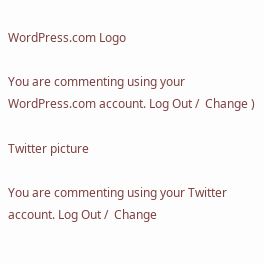WordPress.com Logo

You are commenting using your WordPress.com account. Log Out /  Change )

Twitter picture

You are commenting using your Twitter account. Log Out /  Change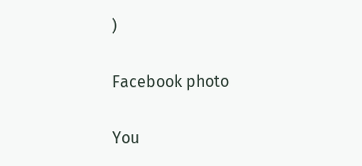)

Facebook photo

You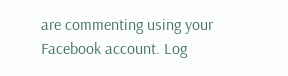are commenting using your Facebook account. Log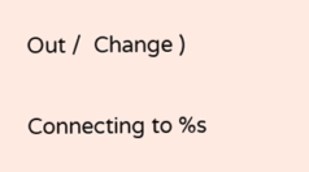Out /  Change )

Connecting to %s